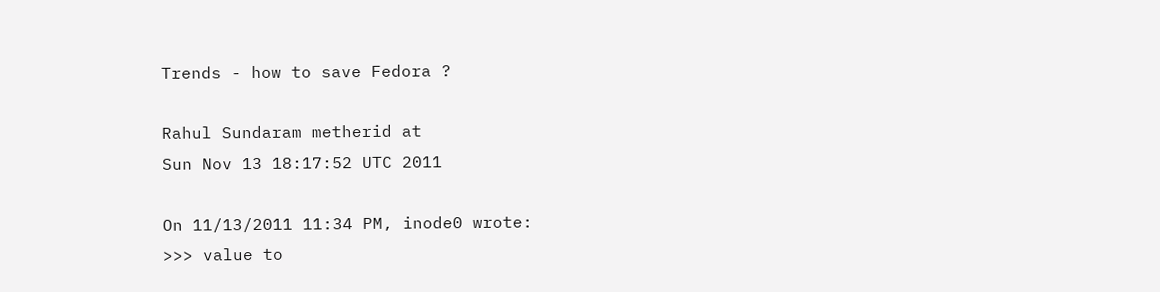Trends - how to save Fedora ?

Rahul Sundaram metherid at
Sun Nov 13 18:17:52 UTC 2011

On 11/13/2011 11:34 PM, inode0 wrote:
>>> value to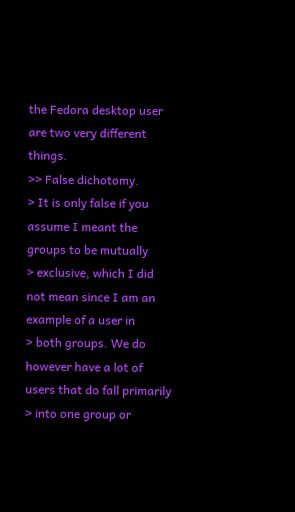the Fedora desktop user are two very different things.
>> False dichotomy.
> It is only false if you assume I meant the groups to be mutually
> exclusive, which I did not mean since I am an example of a user in
> both groups. We do however have a lot of users that do fall primarily
> into one group or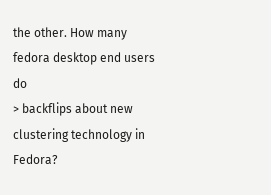the other. How many fedora desktop end users do
> backflips about new clustering technology in Fedora?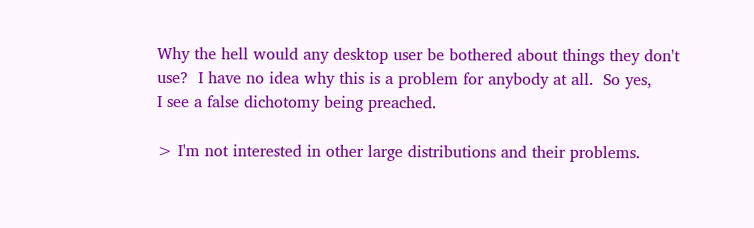Why the hell would any desktop user be bothered about things they don't
use?  I have no idea why this is a problem for anybody at all.  So yes,
I see a false dichotomy being preached.

> I'm not interested in other large distributions and their problems.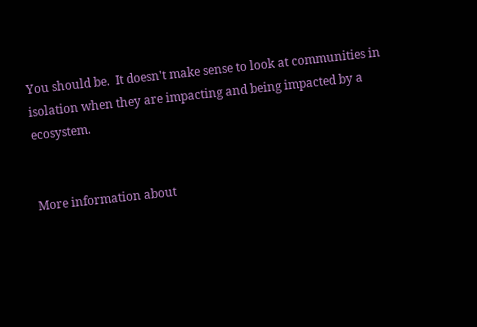You should be.  It doesn't make sense to look at communities in
isolation when they are impacting and being impacted by a ecosystem.


More information about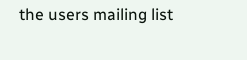the users mailing list